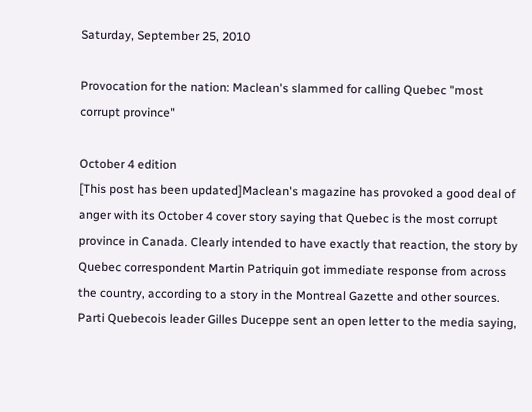Saturday, September 25, 2010

Provocation for the nation: Maclean's slammed for calling Quebec "most corrupt province"

October 4 edition
[This post has been updated]Maclean's magazine has provoked a good deal of anger with its October 4 cover story saying that Quebec is the most corrupt province in Canada. Clearly intended to have exactly that reaction, the story by Quebec correspondent Martin Patriquin got immediate response from across the country, according to a story in the Montreal Gazette and other sources.
Parti Quebecois leader Gilles Duceppe sent an open letter to the media saying,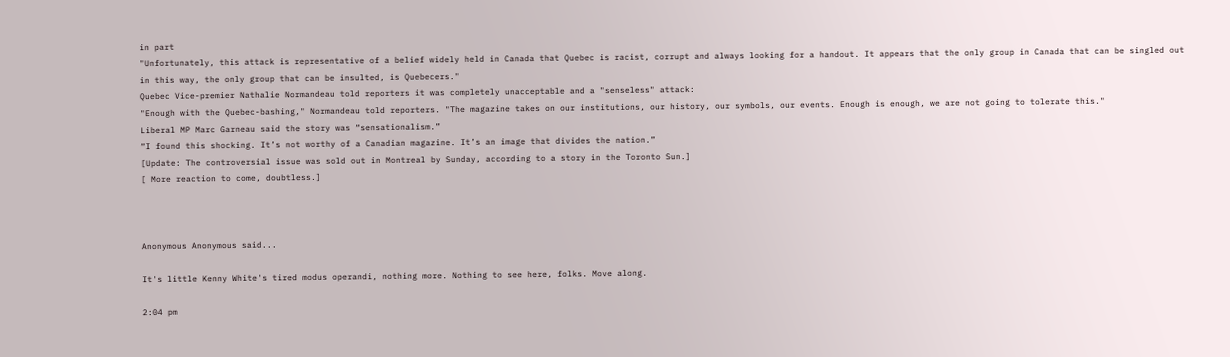in part
"Unfortunately, this attack is representative of a belief widely held in Canada that Quebec is racist, corrupt and always looking for a handout. It appears that the only group in Canada that can be singled out in this way, the only group that can be insulted, is Quebecers."
Quebec Vice-premier Nathalie Normandeau told reporters it was completely unacceptable and a "senseless" attack:
"Enough with the Quebec-bashing," Normandeau told reporters. "The magazine takes on our institutions, our history, our symbols, our events. Enough is enough, we are not going to tolerate this."
Liberal MP Marc Garneau said the story was “sensationalism.”
“I found this shocking. It’s not worthy of a Canadian magazine. It’s an image that divides the nation.”
[Update: The controversial issue was sold out in Montreal by Sunday, according to a story in the Toronto Sun.]
[ More reaction to come, doubtless.]



Anonymous Anonymous said...

It's little Kenny White's tired modus operandi, nothing more. Nothing to see here, folks. Move along.

2:04 pm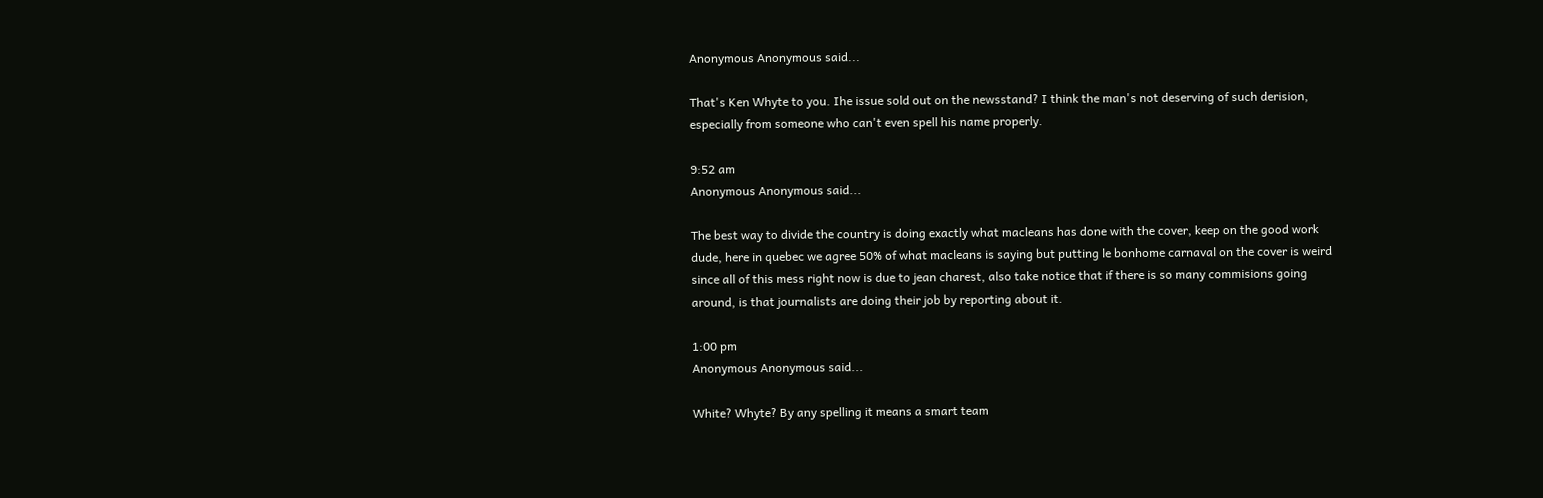Anonymous Anonymous said...

That's Ken Whyte to you. Ihe issue sold out on the newsstand? I think the man's not deserving of such derision, especially from someone who can't even spell his name properly.

9:52 am
Anonymous Anonymous said...

The best way to divide the country is doing exactly what macleans has done with the cover, keep on the good work dude, here in quebec we agree 50% of what macleans is saying but putting le bonhome carnaval on the cover is weird since all of this mess right now is due to jean charest, also take notice that if there is so many commisions going around, is that journalists are doing their job by reporting about it.

1:00 pm
Anonymous Anonymous said...

White? Whyte? By any spelling it means a smart team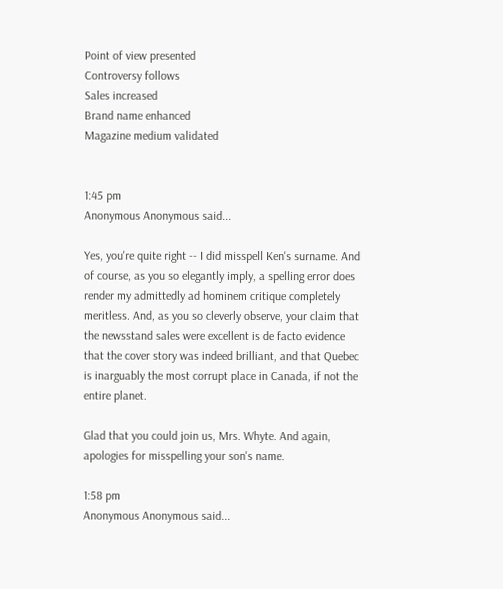Point of view presented
Controversy follows
Sales increased
Brand name enhanced
Magazine medium validated


1:45 pm
Anonymous Anonymous said...

Yes, you're quite right -- I did misspell Ken's surname. And of course, as you so elegantly imply, a spelling error does render my admittedly ad hominem critique completely meritless. And, as you so cleverly observe, your claim that the newsstand sales were excellent is de facto evidence that the cover story was indeed brilliant, and that Quebec is inarguably the most corrupt place in Canada, if not the entire planet.

Glad that you could join us, Mrs. Whyte. And again, apologies for misspelling your son's name.

1:58 pm
Anonymous Anonymous said...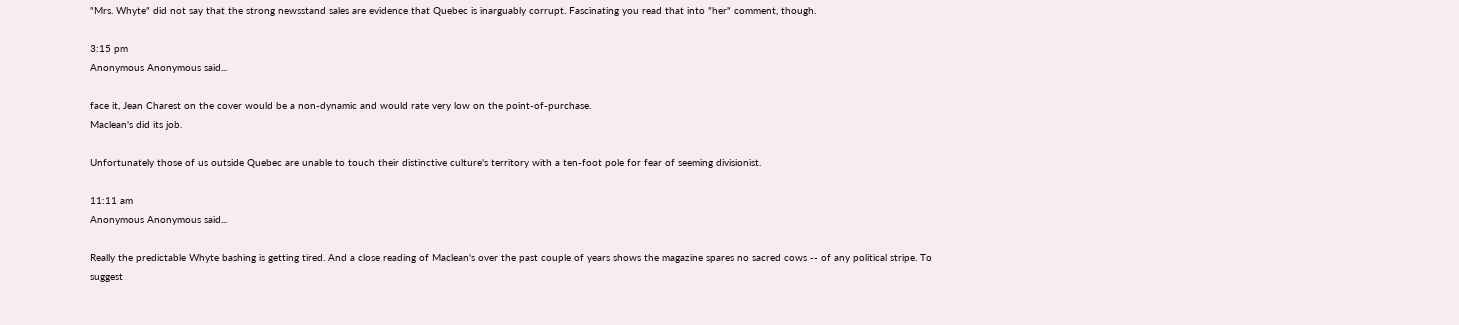"Mrs. Whyte" did not say that the strong newsstand sales are evidence that Quebec is inarguably corrupt. Fascinating you read that into "her" comment, though.

3:15 pm
Anonymous Anonymous said...

face it, Jean Charest on the cover would be a non-dynamic and would rate very low on the point-of-purchase.
Maclean's did its job.

Unfortunately those of us outside Quebec are unable to touch their distinctive culture's territory with a ten-foot pole for fear of seeming divisionist.

11:11 am
Anonymous Anonymous said...

Really the predictable Whyte bashing is getting tired. And a close reading of Maclean's over the past couple of years shows the magazine spares no sacred cows -- of any political stripe. To suggest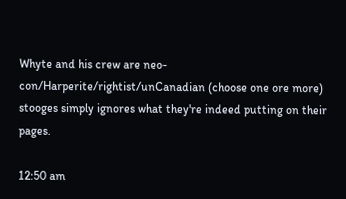Whyte and his crew are neo-con/Harperite/rightist/unCanadian (choose one ore more) stooges simply ignores what they're indeed putting on their pages.

12:50 am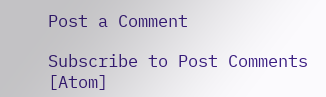Post a Comment

Subscribe to Post Comments [Atom]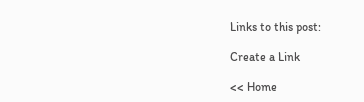Links to this post:

Create a Link

<< Home